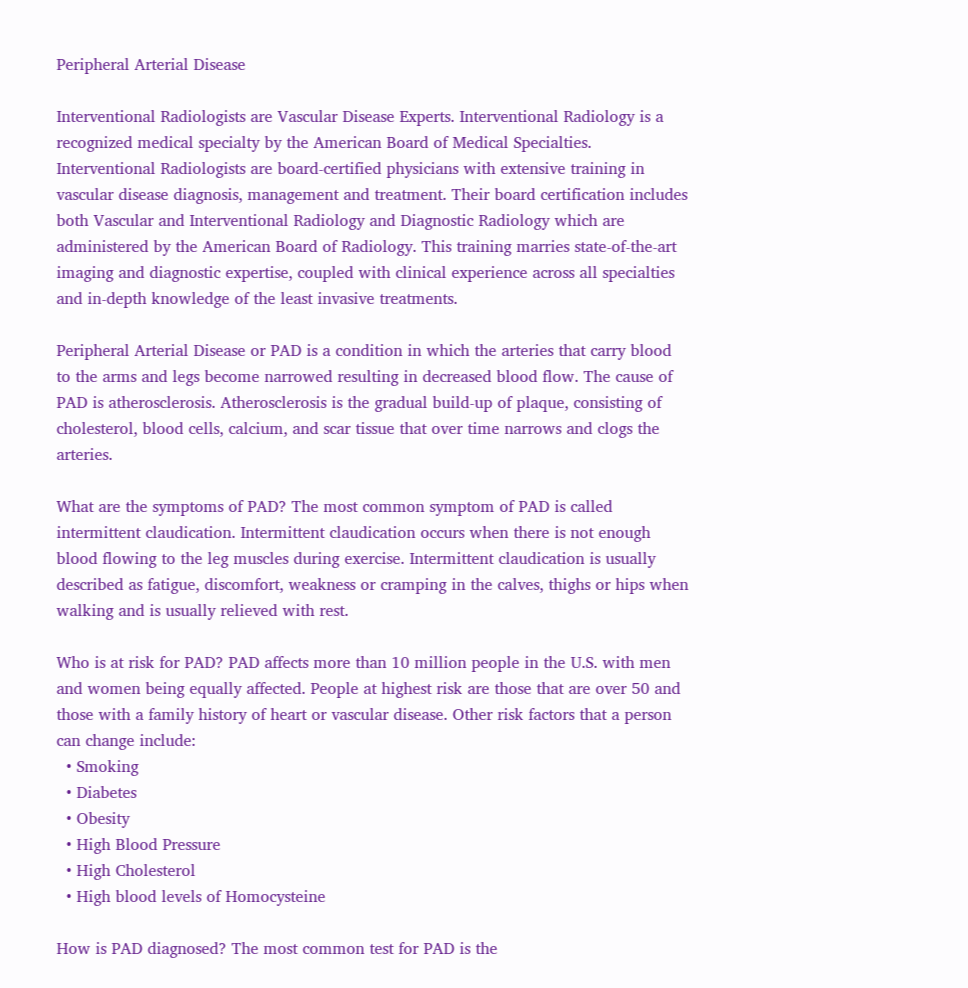Peripheral Arterial Disease

Interventional Radiologists are Vascular Disease Experts. Interventional Radiology is a recognized medical specialty by the American Board of Medical Specialties. Interventional Radiologists are board-certified physicians with extensive training in vascular disease diagnosis, management and treatment. Their board certification includes both Vascular and Interventional Radiology and Diagnostic Radiology which are administered by the American Board of Radiology. This training marries state-of-the-art imaging and diagnostic expertise, coupled with clinical experience across all specialties and in-depth knowledge of the least invasive treatments.

Peripheral Arterial Disease or PAD is a condition in which the arteries that carry blood to the arms and legs become narrowed resulting in decreased blood flow. The cause of PAD is atherosclerosis. Atherosclerosis is the gradual build-up of plaque, consisting of cholesterol, blood cells, calcium, and scar tissue that over time narrows and clogs the arteries.

What are the symptoms of PAD? The most common symptom of PAD is called intermittent claudication. Intermittent claudication occurs when there is not enough blood flowing to the leg muscles during exercise. Intermittent claudication is usually described as fatigue, discomfort, weakness or cramping in the calves, thighs or hips when walking and is usually relieved with rest.

Who is at risk for PAD? PAD affects more than 10 million people in the U.S. with men and women being equally affected. People at highest risk are those that are over 50 and those with a family history of heart or vascular disease. Other risk factors that a person can change include:
  • Smoking
  • Diabetes
  • Obesity
  • High Blood Pressure
  • High Cholesterol
  • High blood levels of Homocysteine

How is PAD diagnosed? The most common test for PAD is the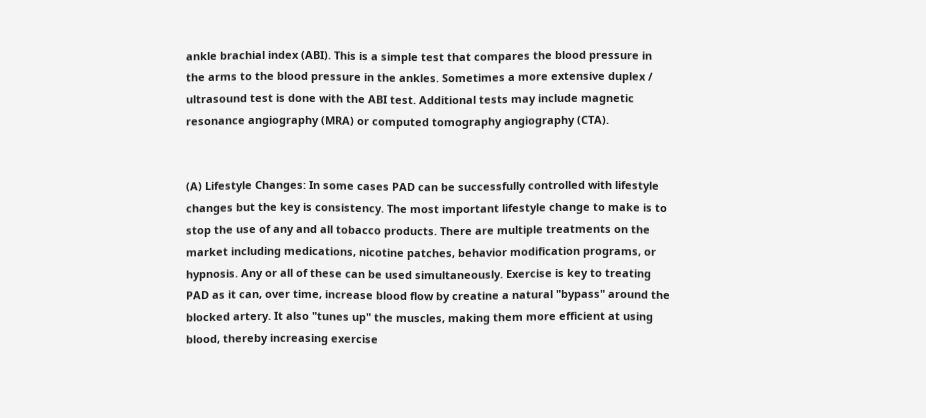ankle brachial index (ABI). This is a simple test that compares the blood pressure in the arms to the blood pressure in the ankles. Sometimes a more extensive duplex / ultrasound test is done with the ABI test. Additional tests may include magnetic resonance angiography (MRA) or computed tomography angiography (CTA).


(A) Lifestyle Changes: In some cases PAD can be successfully controlled with lifestyle changes but the key is consistency. The most important lifestyle change to make is to stop the use of any and all tobacco products. There are multiple treatments on the market including medications, nicotine patches, behavior modification programs, or hypnosis. Any or all of these can be used simultaneously. Exercise is key to treating PAD as it can, over time, increase blood flow by creatine a natural "bypass" around the blocked artery. It also "tunes up" the muscles, making them more efficient at using blood, thereby increasing exercise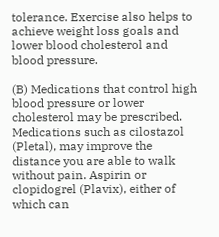tolerance. Exercise also helps to achieve weight loss goals and lower blood cholesterol and blood pressure.

(B) Medications that control high blood pressure or lower cholesterol may be prescribed. Medications such as cilostazol (Pletal), may improve the distance you are able to walk without pain. Aspirin or clopidogrel (Plavix), either of which can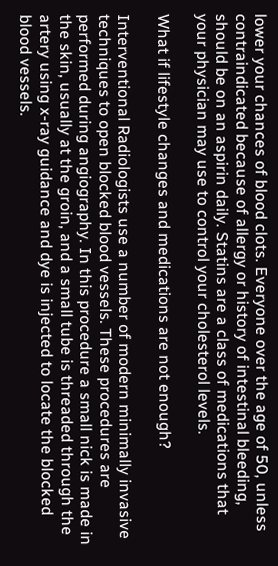lower your chances of blood clots. Everyone over the age of 50, unless contraindicated because of allergy or history of intestinal bleeding, should be on an aspirin daily. Statins are a class of medications that your physician may use to control your cholesterol levels.

What if lifestyle changes and medications are not enough?

Interventional Radiologists use a number of modern minimally invasive techniques to open blocked blood vessels. These procedures are performed during angiography. In this procedure a small nick is made in the skin, usually at the groin, and a small tube is threaded through the artery using x-ray guidance and dye is injected to locate the blocked blood vessels.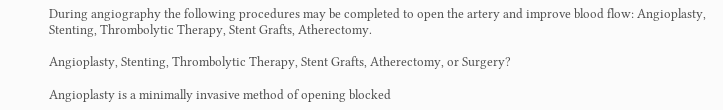During angiography the following procedures may be completed to open the artery and improve blood flow: Angioplasty, Stenting, Thrombolytic Therapy, Stent Grafts, Atherectomy.

Angioplasty, Stenting, Thrombolytic Therapy, Stent Grafts, Atherectomy, or Surgery?

Angioplasty is a minimally invasive method of opening blocked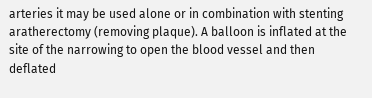arteries it may be used alone or in combination with stenting aratherectomy (removing plaque). A balloon is inflated at the site of the narrowing to open the blood vessel and then deflated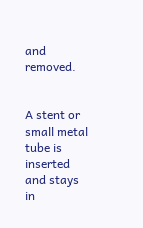and removed.


A stent or small metal tube is inserted and stays in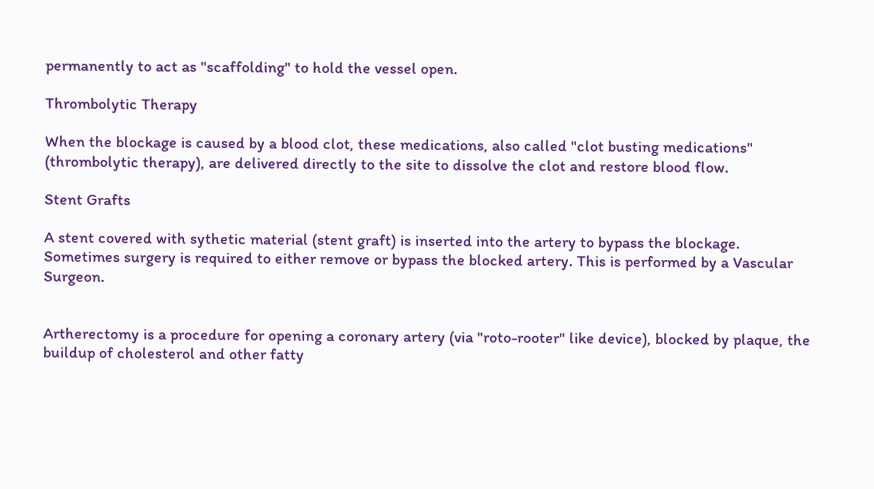permanently to act as "scaffolding" to hold the vessel open.

Thrombolytic Therapy

When the blockage is caused by a blood clot, these medications, also called "clot busting medications" (thrombolytic therapy), are delivered directly to the site to dissolve the clot and restore blood flow.

Stent Grafts

A stent covered with sythetic material (stent graft) is inserted into the artery to bypass the blockage. Sometimes surgery is required to either remove or bypass the blocked artery. This is performed by a Vascular Surgeon.


Artherectomy is a procedure for opening a coronary artery (via "roto-rooter" like device), blocked by plaque, the buildup of cholesterol and other fatty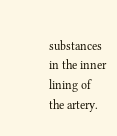substances in the inner lining of the artery.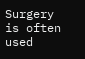Surgery is often used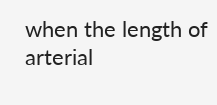when the length of arterial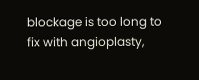blockage is too long to fix with angioplasty,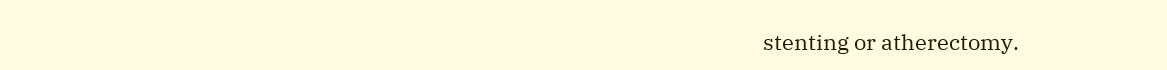stenting or atherectomy.